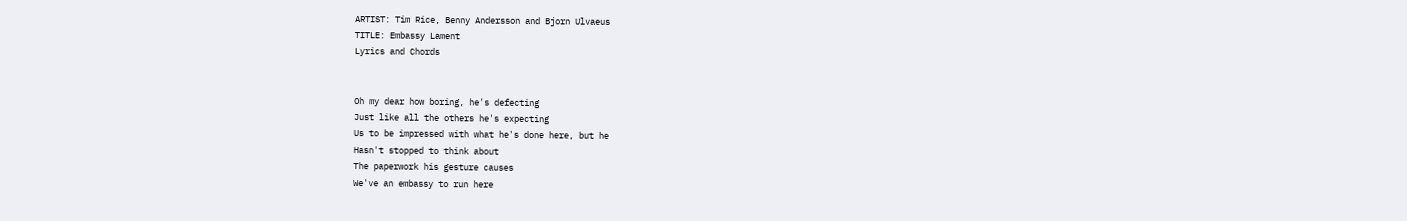ARTIST: Tim Rice, Benny Andersson and Bjorn Ulvaeus
TITLE: Embassy Lament
Lyrics and Chords


Oh my dear how boring, he's defecting
Just like all the others he's expecting
Us to be impressed with what he's done here, but he
Hasn't stopped to think about
The paperwork his gesture causes
We've an embassy to run here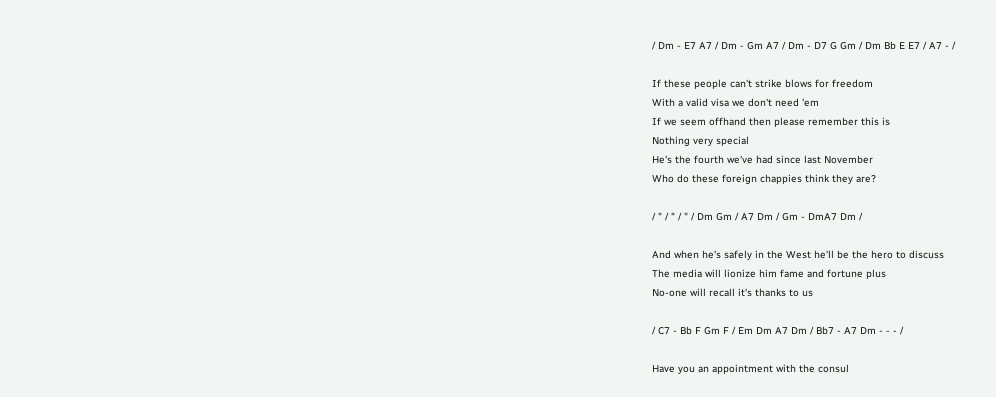/ Dm - E7 A7 / Dm - Gm A7 / Dm - D7 G Gm / Dm Bb E E7 / A7 - /

If these people can't strike blows for freedom
With a valid visa we don't need 'em
If we seem offhand then please remember this is
Nothing very special
He's the fourth we've had since last November
Who do these foreign chappies think they are?

/ " / " / " / Dm Gm / A7 Dm / Gm - DmA7 Dm /

And when he's safely in the West he'll be the hero to discuss
The media will lionize him fame and fortune plus
No-one will recall it's thanks to us

/ C7 - Bb F Gm F / Em Dm A7 Dm / Bb7 - A7 Dm - - - /

Have you an appointment with the consul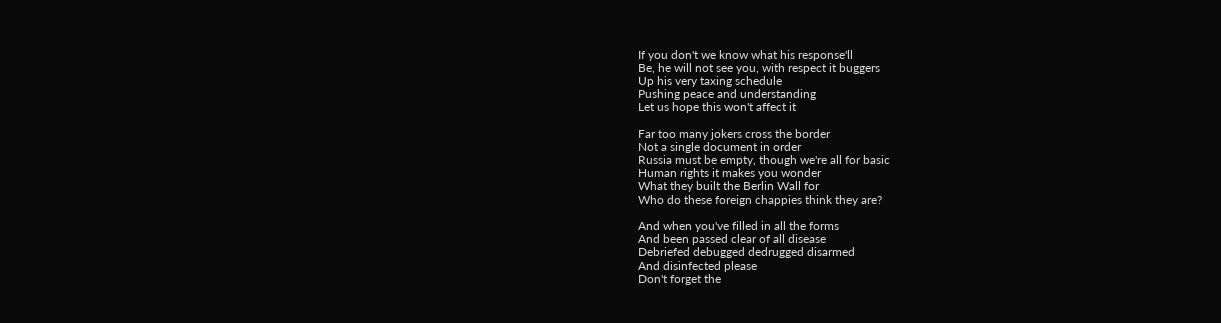If you don't we know what his response'll
Be, he will not see you, with respect it buggers
Up his very taxing schedule
Pushing peace and understanding
Let us hope this won't affect it

Far too many jokers cross the border
Not a single document in order
Russia must be empty, though we're all for basic
Human rights it makes you wonder
What they built the Berlin Wall for
Who do these foreign chappies think they are?

And when you've filled in all the forms
And been passed clear of all disease
Debriefed debugged dedrugged disarmed
And disinfected please
Don't forget the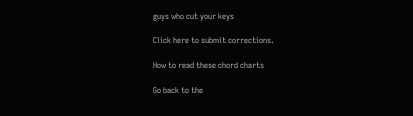guys who cut your keys

Click here to submit corrections.

How to read these chord charts

Go back to the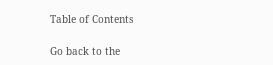Table of Contents

Go back to the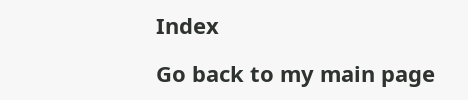Index

Go back to my main page